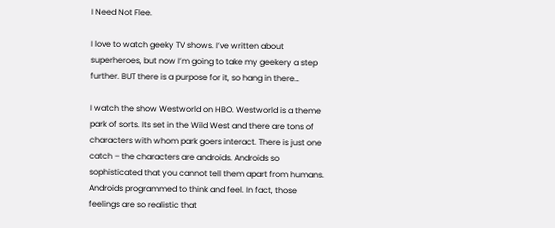I Need Not Flee.

I love to watch geeky TV shows. I’ve written about superheroes, but now I’m going to take my geekery a step further. BUT there is a purpose for it, so hang in there…

I watch the show Westworld on HBO. Westworld is a theme park of sorts. Its set in the Wild West and there are tons of characters with whom park goers interact. There is just one catch – the characters are androids. Androids so sophisticated that you cannot tell them apart from humans. Androids programmed to think and feel. In fact, those feelings are so realistic that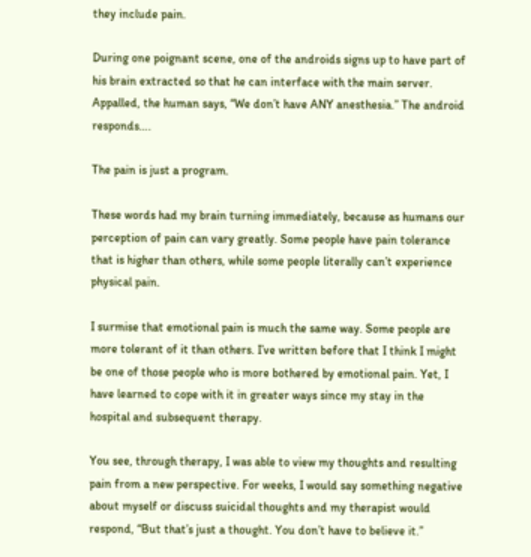they include pain.

During one poignant scene, one of the androids signs up to have part of his brain extracted so that he can interface with the main server. Appalled, the human says, “We don’t have ANY anesthesia.” The android responds….

The pain is just a program.

These words had my brain turning immediately, because as humans our perception of pain can vary greatly. Some people have pain tolerance that is higher than others, while some people literally can’t experience physical pain.

I surmise that emotional pain is much the same way. Some people are more tolerant of it than others. I’ve written before that I think I might be one of those people who is more bothered by emotional pain. Yet, I have learned to cope with it in greater ways since my stay in the hospital and subsequent therapy.

You see, through therapy, I was able to view my thoughts and resulting pain from a new perspective. For weeks, I would say something negative about myself or discuss suicidal thoughts and my therapist would respond, “But that’s just a thought. You don’t have to believe it.”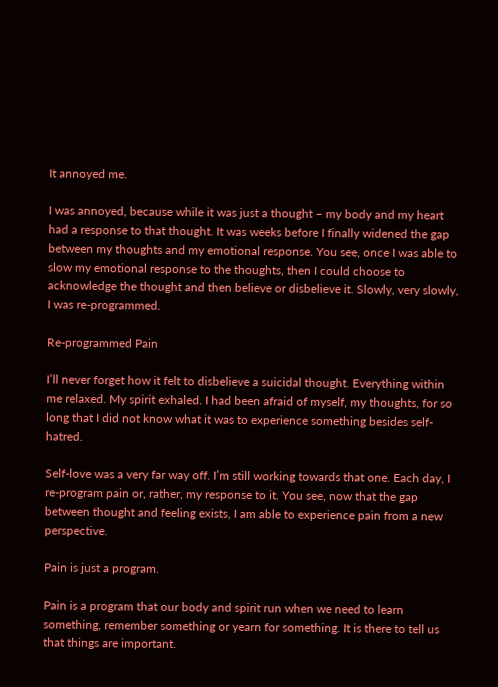It annoyed me.

I was annoyed, because while it was just a thought – my body and my heart had a response to that thought. It was weeks before I finally widened the gap between my thoughts and my emotional response. You see, once I was able to slow my emotional response to the thoughts, then I could choose to acknowledge the thought and then believe or disbelieve it. Slowly, very slowly, I was re-programmed.

Re-programmed Pain

I’ll never forget how it felt to disbelieve a suicidal thought. Everything within me relaxed. My spirit exhaled. I had been afraid of myself, my thoughts, for so long that I did not know what it was to experience something besides self-hatred.

Self-love was a very far way off. I’m still working towards that one. Each day, I re-program pain or, rather, my response to it. You see, now that the gap between thought and feeling exists, I am able to experience pain from a new perspective.

Pain is just a program.

Pain is a program that our body and spirit run when we need to learn something, remember something or yearn for something. It is there to tell us that things are important.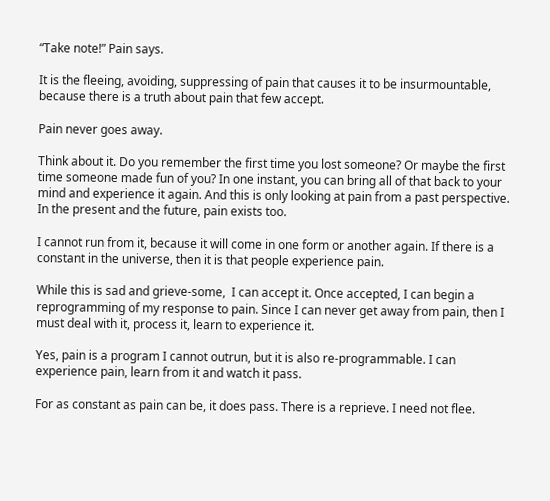“Take note!” Pain says.

It is the fleeing, avoiding, suppressing of pain that causes it to be insurmountable, because there is a truth about pain that few accept.

Pain never goes away.

Think about it. Do you remember the first time you lost someone? Or maybe the first time someone made fun of you? In one instant, you can bring all of that back to your mind and experience it again. And this is only looking at pain from a past perspective. In the present and the future, pain exists too.

I cannot run from it, because it will come in one form or another again. If there is a constant in the universe, then it is that people experience pain.

While this is sad and grieve-some,  I can accept it. Once accepted, I can begin a reprogramming of my response to pain. Since I can never get away from pain, then I must deal with it, process it, learn to experience it.

Yes, pain is a program I cannot outrun, but it is also re-programmable. I can experience pain, learn from it and watch it pass.

For as constant as pain can be, it does pass. There is a reprieve. I need not flee.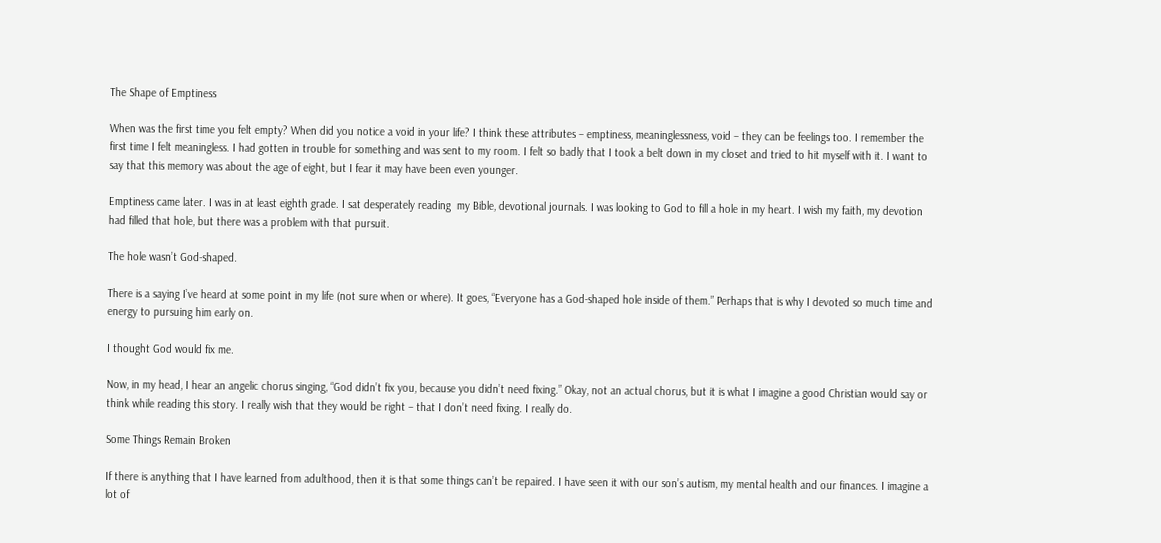The Shape of Emptiness

When was the first time you felt empty? When did you notice a void in your life? I think these attributes – emptiness, meaninglessness, void – they can be feelings too. I remember the first time I felt meaningless. I had gotten in trouble for something and was sent to my room. I felt so badly that I took a belt down in my closet and tried to hit myself with it. I want to say that this memory was about the age of eight, but I fear it may have been even younger.

Emptiness came later. I was in at least eighth grade. I sat desperately reading  my Bible, devotional journals. I was looking to God to fill a hole in my heart. I wish my faith, my devotion had filled that hole, but there was a problem with that pursuit.

The hole wasn’t God-shaped.

There is a saying I’ve heard at some point in my life (not sure when or where). It goes, “Everyone has a God-shaped hole inside of them.” Perhaps that is why I devoted so much time and energy to pursuing him early on.

I thought God would fix me.

Now, in my head, I hear an angelic chorus singing, “God didn’t fix you, because you didn’t need fixing.” Okay, not an actual chorus, but it is what I imagine a good Christian would say or think while reading this story. I really wish that they would be right – that I don’t need fixing. I really do.

Some Things Remain Broken

If there is anything that I have learned from adulthood, then it is that some things can’t be repaired. I have seen it with our son’s autism, my mental health and our finances. I imagine a lot of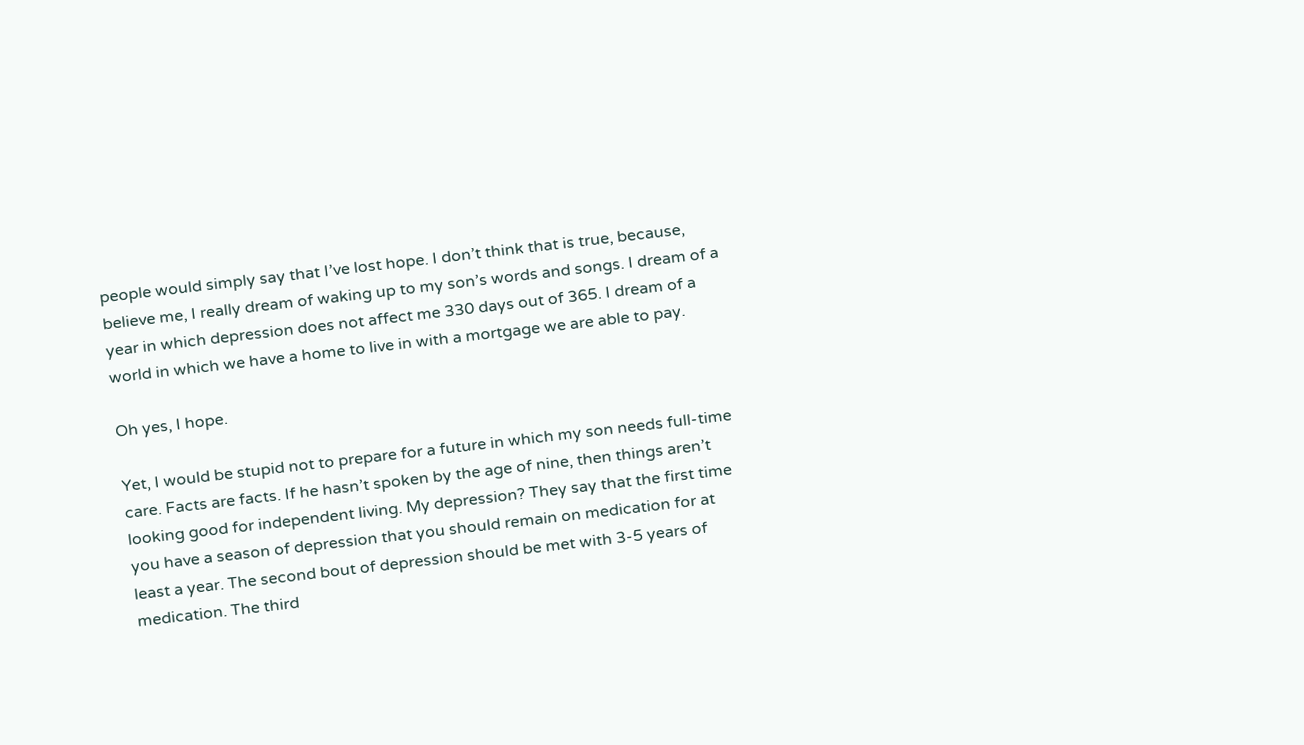people would simply say that I’ve lost hope. I don’t think that is true, because, believe me, I really dream of waking up to my son’s words and songs. I dream of a year in which depression does not affect me 330 days out of 365. I dream of a world in which we have a home to live in with a mortgage we are able to pay.

Oh yes, I hope.

Yet, I would be stupid not to prepare for a future in which my son needs full-time care. Facts are facts. If he hasn’t spoken by the age of nine, then things aren’t looking good for independent living. My depression? They say that the first time you have a season of depression that you should remain on medication for at least a year. The second bout of depression should be met with 3-5 years of medication. The third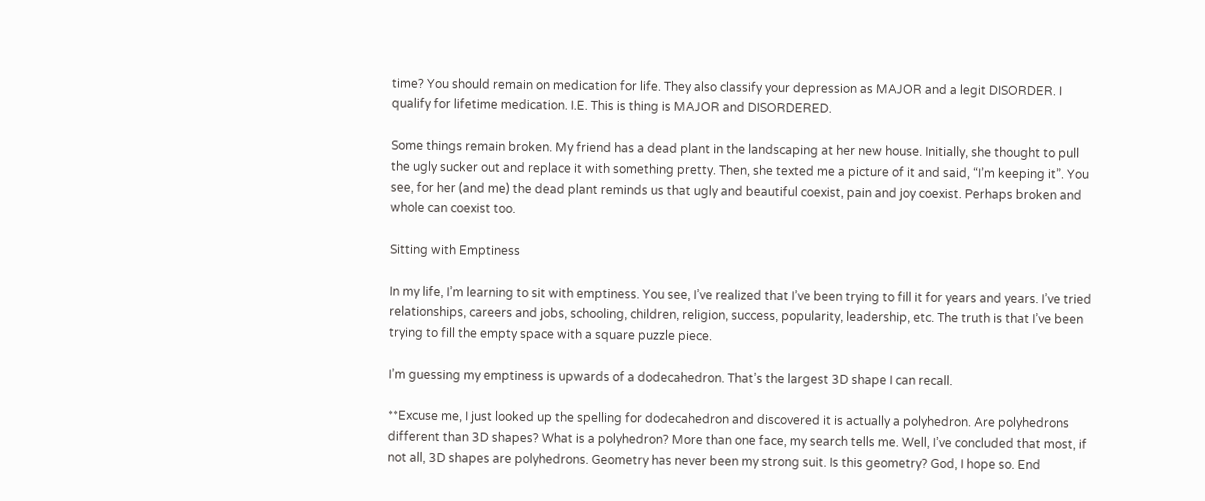time? You should remain on medication for life. They also classify your depression as MAJOR and a legit DISORDER. I qualify for lifetime medication. I.E. This is thing is MAJOR and DISORDERED.

Some things remain broken. My friend has a dead plant in the landscaping at her new house. Initially, she thought to pull the ugly sucker out and replace it with something pretty. Then, she texted me a picture of it and said, “I’m keeping it”. You see, for her (and me) the dead plant reminds us that ugly and beautiful coexist, pain and joy coexist. Perhaps broken and whole can coexist too.

Sitting with Emptiness

In my life, I’m learning to sit with emptiness. You see, I’ve realized that I’ve been trying to fill it for years and years. I’ve tried relationships, careers and jobs, schooling, children, religion, success, popularity, leadership, etc. The truth is that I’ve been trying to fill the empty space with a square puzzle piece.

I’m guessing my emptiness is upwards of a dodecahedron. That’s the largest 3D shape I can recall.

**Excuse me, I just looked up the spelling for dodecahedron and discovered it is actually a polyhedron. Are polyhedrons different than 3D shapes? What is a polyhedron? More than one face, my search tells me. Well, I’ve concluded that most, if not all, 3D shapes are polyhedrons. Geometry has never been my strong suit. Is this geometry? God, I hope so. End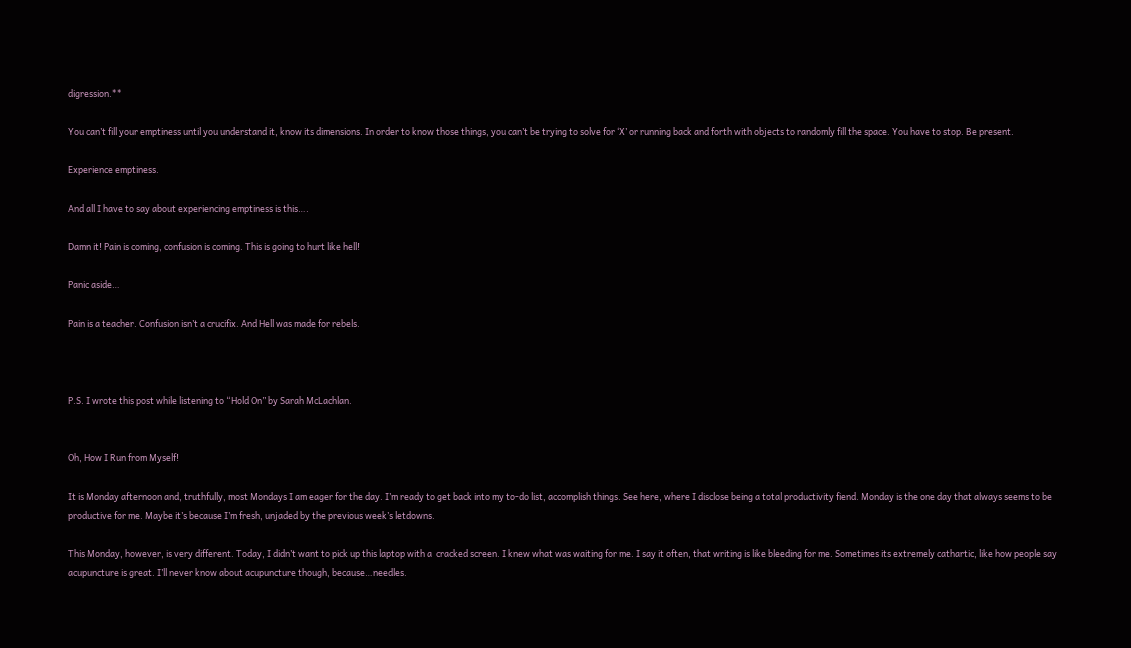digression.**

You can’t fill your emptiness until you understand it, know its dimensions. In order to know those things, you can’t be trying to solve for ‘X’ or running back and forth with objects to randomly fill the space. You have to stop. Be present.

Experience emptiness.

And all I have to say about experiencing emptiness is this….

Damn it! Pain is coming, confusion is coming. This is going to hurt like hell!

Panic aside…

Pain is a teacher. Confusion isn’t a crucifix. And Hell was made for rebels.



P.S. I wrote this post while listening to “Hold On” by Sarah McLachlan.


Oh, How I Run from Myself!

It is Monday afternoon and, truthfully, most Mondays I am eager for the day. I’m ready to get back into my to-do list, accomplish things. See here, where I disclose being a total productivity fiend. Monday is the one day that always seems to be productive for me. Maybe it’s because I’m fresh, unjaded by the previous week’s letdowns.

This Monday, however, is very different. Today, I didn’t want to pick up this laptop with a  cracked screen. I knew what was waiting for me. I say it often, that writing is like bleeding for me. Sometimes its extremely cathartic, like how people say acupuncture is great. I’ll never know about acupuncture though, because…needles.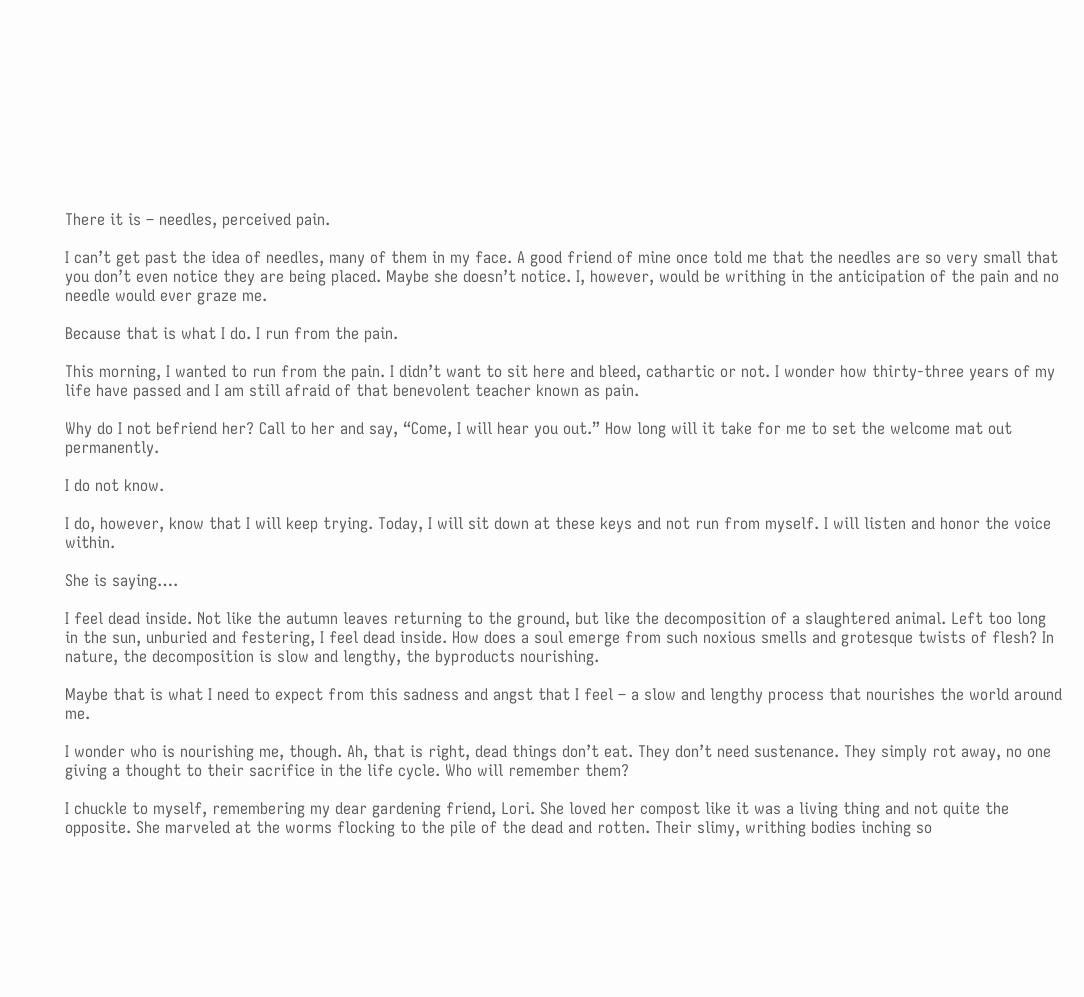There it is – needles, perceived pain.

I can’t get past the idea of needles, many of them in my face. A good friend of mine once told me that the needles are so very small that you don’t even notice they are being placed. Maybe she doesn’t notice. I, however, would be writhing in the anticipation of the pain and no needle would ever graze me.

Because that is what I do. I run from the pain.

This morning, I wanted to run from the pain. I didn’t want to sit here and bleed, cathartic or not. I wonder how thirty-three years of my life have passed and I am still afraid of that benevolent teacher known as pain.

Why do I not befriend her? Call to her and say, “Come, I will hear you out.” How long will it take for me to set the welcome mat out permanently.

I do not know.

I do, however, know that I will keep trying. Today, I will sit down at these keys and not run from myself. I will listen and honor the voice within.

She is saying….

I feel dead inside. Not like the autumn leaves returning to the ground, but like the decomposition of a slaughtered animal. Left too long in the sun, unburied and festering, I feel dead inside. How does a soul emerge from such noxious smells and grotesque twists of flesh? In nature, the decomposition is slow and lengthy, the byproducts nourishing.

Maybe that is what I need to expect from this sadness and angst that I feel – a slow and lengthy process that nourishes the world around me.

I wonder who is nourishing me, though. Ah, that is right, dead things don’t eat. They don’t need sustenance. They simply rot away, no one giving a thought to their sacrifice in the life cycle. Who will remember them?

I chuckle to myself, remembering my dear gardening friend, Lori. She loved her compost like it was a living thing and not quite the opposite. She marveled at the worms flocking to the pile of the dead and rotten. Their slimy, writhing bodies inching so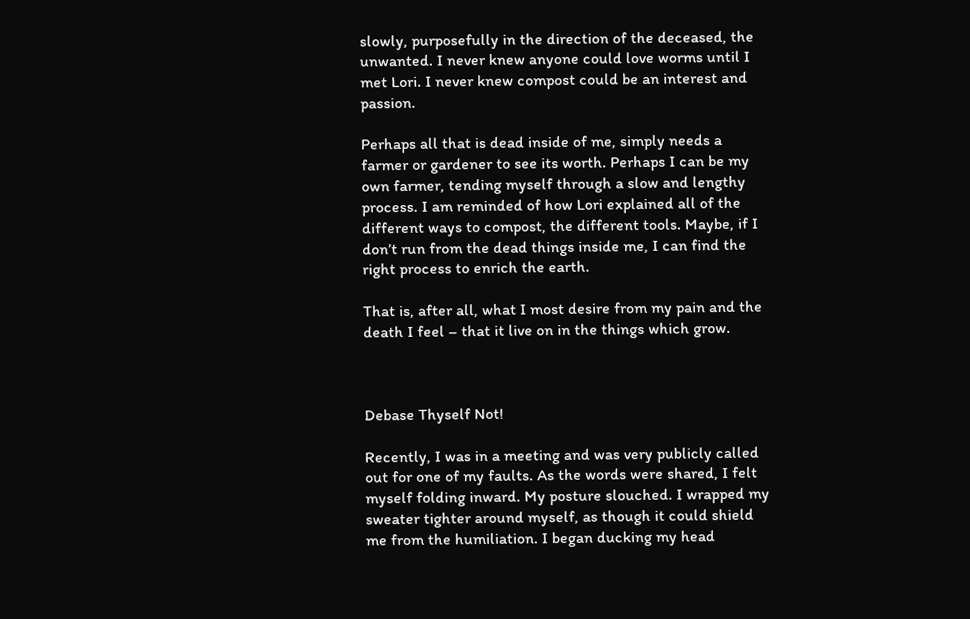slowly, purposefully in the direction of the deceased, the unwanted. I never knew anyone could love worms until I met Lori. I never knew compost could be an interest and passion.

Perhaps all that is dead inside of me, simply needs a farmer or gardener to see its worth. Perhaps I can be my own farmer, tending myself through a slow and lengthy process. I am reminded of how Lori explained all of the different ways to compost, the different tools. Maybe, if I don’t run from the dead things inside me, I can find the right process to enrich the earth.

That is, after all, what I most desire from my pain and the death I feel – that it live on in the things which grow.



Debase Thyself Not!

Recently, I was in a meeting and was very publicly called out for one of my faults. As the words were shared, I felt myself folding inward. My posture slouched. I wrapped my sweater tighter around myself, as though it could shield me from the humiliation. I began ducking my head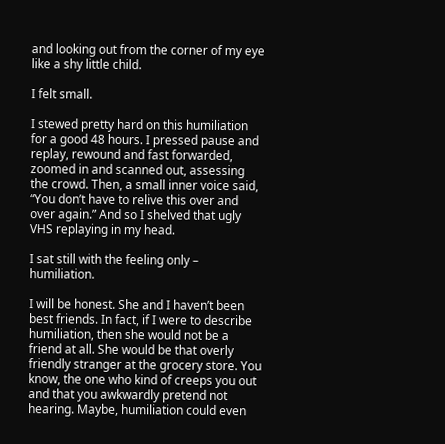and looking out from the corner of my eye like a shy little child.

I felt small.

I stewed pretty hard on this humiliation for a good 48 hours. I pressed pause and replay, rewound and fast forwarded, zoomed in and scanned out, assessing the crowd. Then, a small inner voice said, “You don’t have to relive this over and over again.” And so I shelved that ugly VHS replaying in my head.

I sat still with the feeling only – humiliation.

I will be honest. She and I haven’t been best friends. In fact, if I were to describe humiliation, then she would not be a friend at all. She would be that overly friendly stranger at the grocery store. You know, the one who kind of creeps you out and that you awkwardly pretend not hearing. Maybe, humiliation could even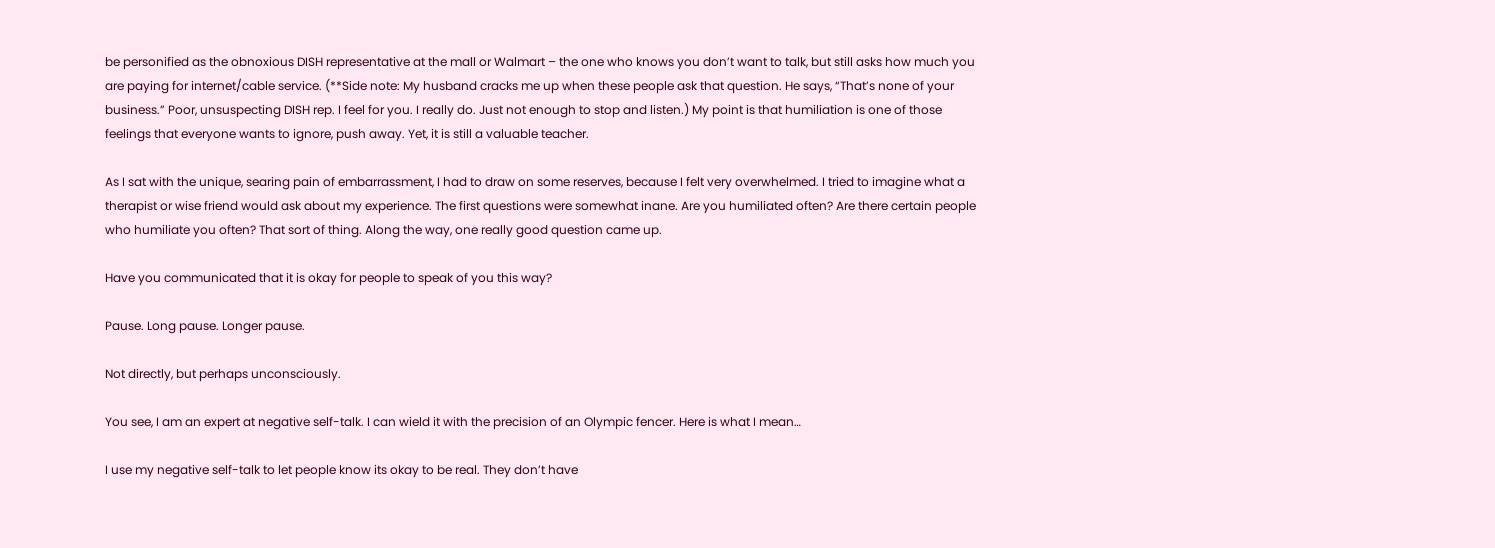be personified as the obnoxious DISH representative at the mall or Walmart – the one who knows you don’t want to talk, but still asks how much you are paying for internet/cable service. (**Side note: My husband cracks me up when these people ask that question. He says, “That’s none of your business.” Poor, unsuspecting DISH rep. I feel for you. I really do. Just not enough to stop and listen.) My point is that humiliation is one of those feelings that everyone wants to ignore, push away. Yet, it is still a valuable teacher.

As I sat with the unique, searing pain of embarrassment, I had to draw on some reserves, because I felt very overwhelmed. I tried to imagine what a therapist or wise friend would ask about my experience. The first questions were somewhat inane. Are you humiliated often? Are there certain people who humiliate you often? That sort of thing. Along the way, one really good question came up.

Have you communicated that it is okay for people to speak of you this way?

Pause. Long pause. Longer pause.

Not directly, but perhaps unconsciously.

You see, I am an expert at negative self-talk. I can wield it with the precision of an Olympic fencer. Here is what I mean…

I use my negative self-talk to let people know its okay to be real. They don’t have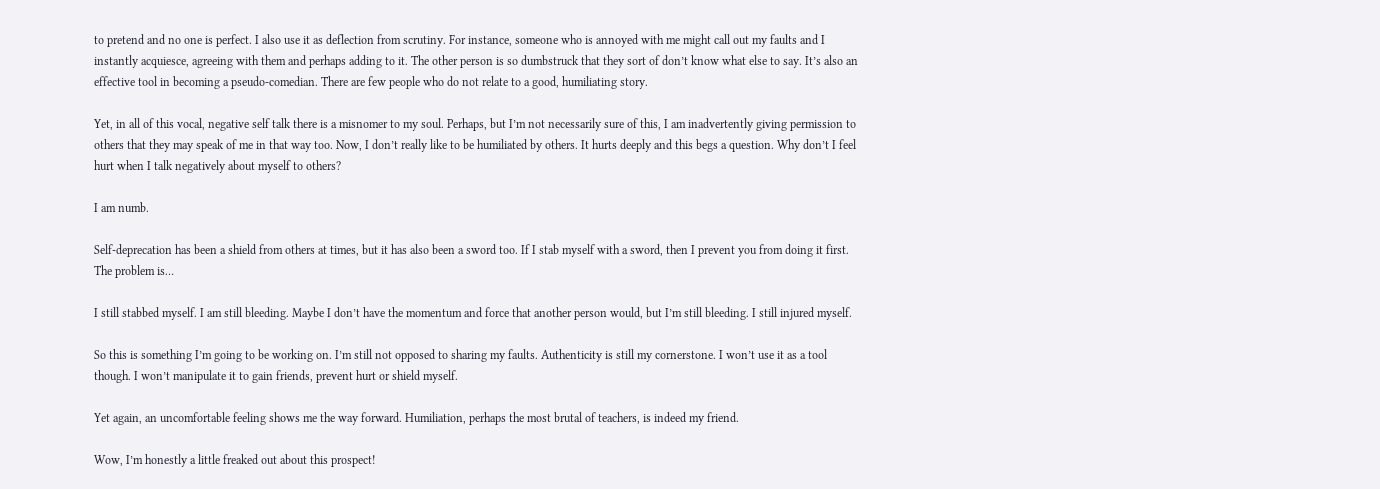to pretend and no one is perfect. I also use it as deflection from scrutiny. For instance, someone who is annoyed with me might call out my faults and I instantly acquiesce, agreeing with them and perhaps adding to it. The other person is so dumbstruck that they sort of don’t know what else to say. It’s also an effective tool in becoming a pseudo-comedian. There are few people who do not relate to a good, humiliating story.

Yet, in all of this vocal, negative self talk there is a misnomer to my soul. Perhaps, but I’m not necessarily sure of this, I am inadvertently giving permission to others that they may speak of me in that way too. Now, I don’t really like to be humiliated by others. It hurts deeply and this begs a question. Why don’t I feel hurt when I talk negatively about myself to others?

I am numb.

Self-deprecation has been a shield from others at times, but it has also been a sword too. If I stab myself with a sword, then I prevent you from doing it first. The problem is…

I still stabbed myself. I am still bleeding. Maybe I don’t have the momentum and force that another person would, but I’m still bleeding. I still injured myself.

So this is something I’m going to be working on. I’m still not opposed to sharing my faults. Authenticity is still my cornerstone. I won’t use it as a tool though. I won’t manipulate it to gain friends, prevent hurt or shield myself.

Yet again, an uncomfortable feeling shows me the way forward. Humiliation, perhaps the most brutal of teachers, is indeed my friend.

Wow, I’m honestly a little freaked out about this prospect!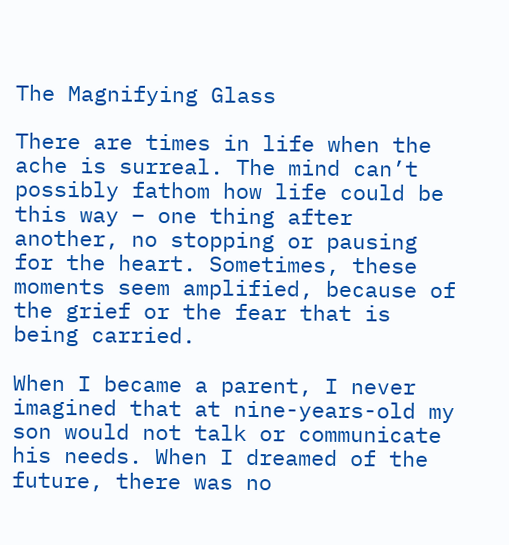The Magnifying Glass

There are times in life when the ache is surreal. The mind can’t possibly fathom how life could be this way – one thing after another, no stopping or pausing for the heart. Sometimes, these moments seem amplified, because of the grief or the fear that is being carried.

When I became a parent, I never imagined that at nine-years-old my son would not talk or communicate his needs. When I dreamed of the future, there was no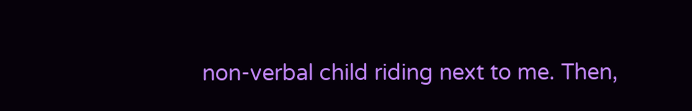non-verbal child riding next to me. Then,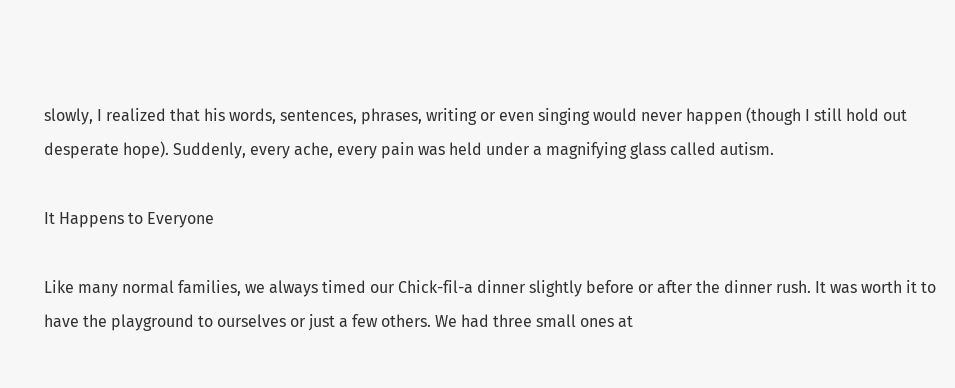slowly, I realized that his words, sentences, phrases, writing or even singing would never happen (though I still hold out desperate hope). Suddenly, every ache, every pain was held under a magnifying glass called autism.

It Happens to Everyone

Like many normal families, we always timed our Chick-fil-a dinner slightly before or after the dinner rush. It was worth it to have the playground to ourselves or just a few others. We had three small ones at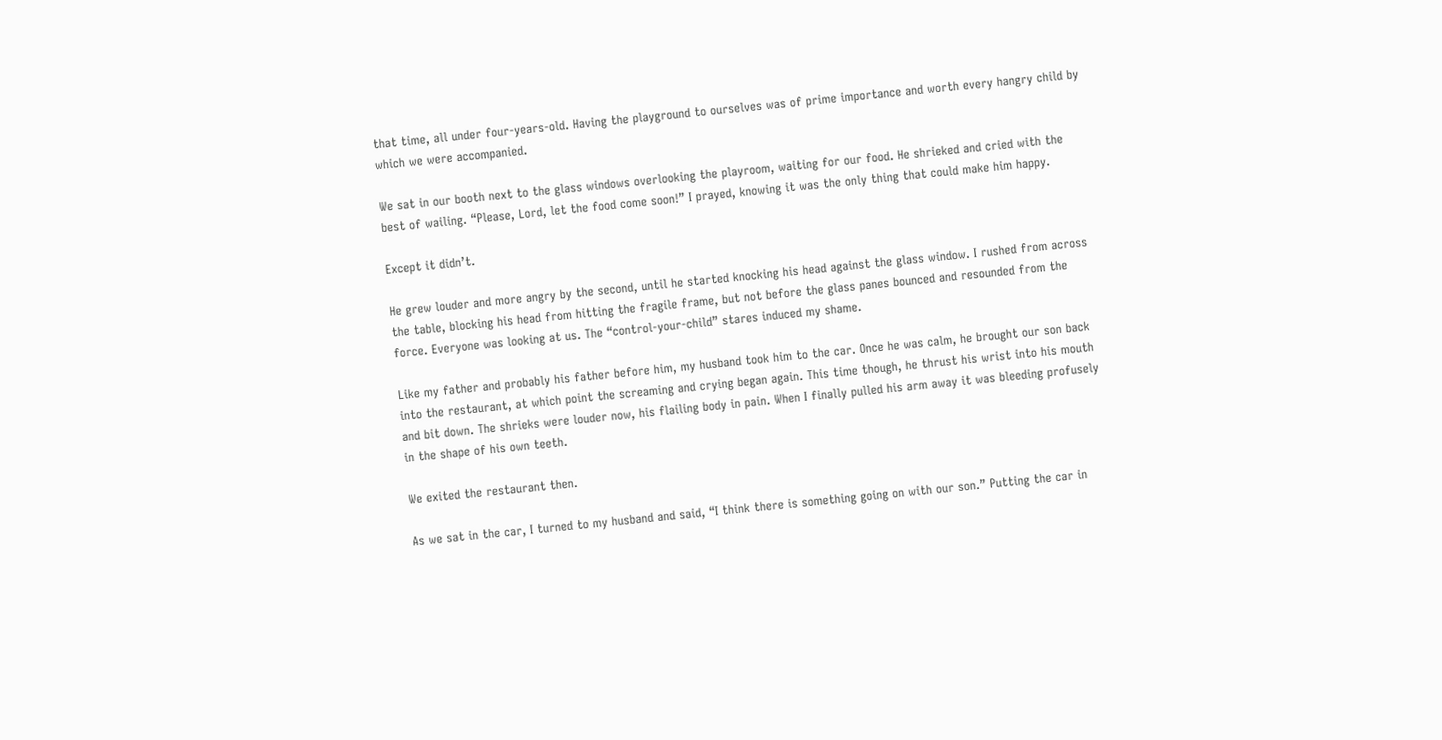that time, all under four-years-old. Having the playground to ourselves was of prime importance and worth every hangry child by which we were accompanied.

We sat in our booth next to the glass windows overlooking the playroom, waiting for our food. He shrieked and cried with the best of wailing. “Please, Lord, let the food come soon!” I prayed, knowing it was the only thing that could make him happy.

Except it didn’t.

He grew louder and more angry by the second, until he started knocking his head against the glass window. I rushed from across the table, blocking his head from hitting the fragile frame, but not before the glass panes bounced and resounded from the force. Everyone was looking at us. The “control-your-child” stares induced my shame.

Like my father and probably his father before him, my husband took him to the car. Once he was calm, he brought our son back into the restaurant, at which point the screaming and crying began again. This time though, he thrust his wrist into his mouth and bit down. The shrieks were louder now, his flailing body in pain. When I finally pulled his arm away it was bleeding profusely in the shape of his own teeth.

We exited the restaurant then.

As we sat in the car, I turned to my husband and said, “I think there is something going on with our son.” Putting the car in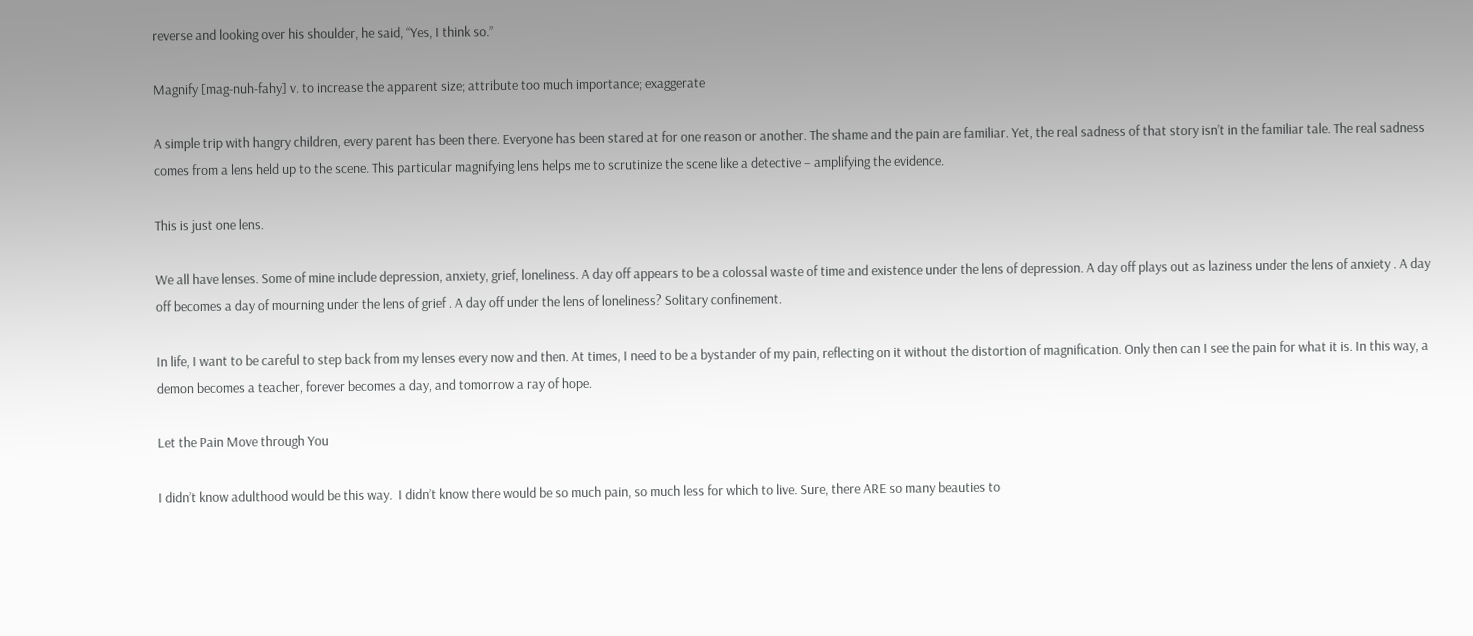reverse and looking over his shoulder, he said, “Yes, I think so.”

Magnify [mag-nuh-fahy] v. to increase the apparent size; attribute too much importance; exaggerate

A simple trip with hangry children, every parent has been there. Everyone has been stared at for one reason or another. The shame and the pain are familiar. Yet, the real sadness of that story isn’t in the familiar tale. The real sadness comes from a lens held up to the scene. This particular magnifying lens helps me to scrutinize the scene like a detective – amplifying the evidence.

This is just one lens.

We all have lenses. Some of mine include depression, anxiety, grief, loneliness. A day off appears to be a colossal waste of time and existence under the lens of depression. A day off plays out as laziness under the lens of anxiety . A day off becomes a day of mourning under the lens of grief . A day off under the lens of loneliness? Solitary confinement.

In life, I want to be careful to step back from my lenses every now and then. At times, I need to be a bystander of my pain, reflecting on it without the distortion of magnification. Only then can I see the pain for what it is. In this way, a demon becomes a teacher, forever becomes a day, and tomorrow a ray of hope.

Let the Pain Move through You

I didn’t know adulthood would be this way.  I didn’t know there would be so much pain, so much less for which to live. Sure, there ARE so many beauties to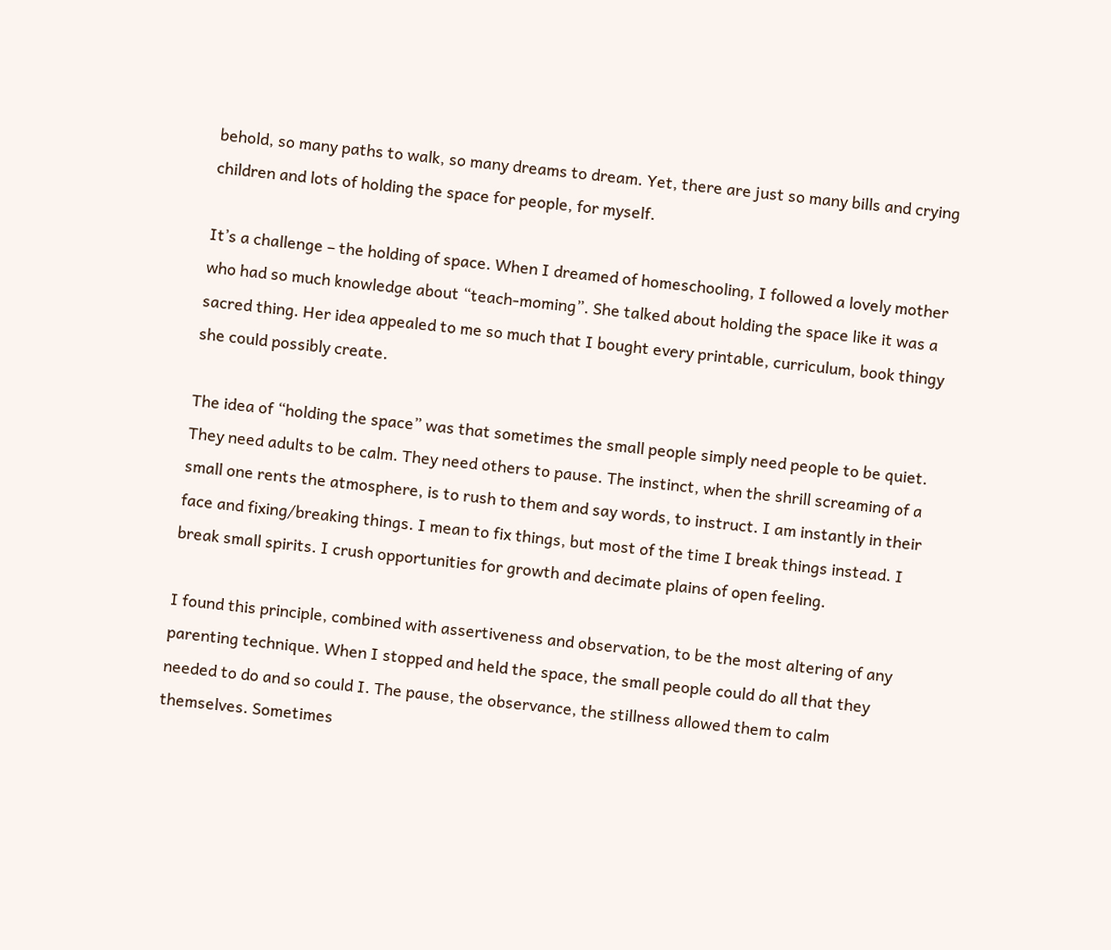behold, so many paths to walk, so many dreams to dream. Yet, there are just so many bills and crying children and lots of holding the space for people, for myself.

It’s a challenge – the holding of space. When I dreamed of homeschooling, I followed a lovely mother who had so much knowledge about “teach-moming”. She talked about holding the space like it was a sacred thing. Her idea appealed to me so much that I bought every printable, curriculum, book thingy she could possibly create.

The idea of “holding the space” was that sometimes the small people simply need people to be quiet. They need adults to be calm. They need others to pause. The instinct, when the shrill screaming of a small one rents the atmosphere, is to rush to them and say words, to instruct. I am instantly in their face and fixing/breaking things. I mean to fix things, but most of the time I break things instead. I break small spirits. I crush opportunities for growth and decimate plains of open feeling.

I found this principle, combined with assertiveness and observation, to be the most altering of any parenting technique. When I stopped and held the space, the small people could do all that they needed to do and so could I. The pause, the observance, the stillness allowed them to calm themselves. Sometimes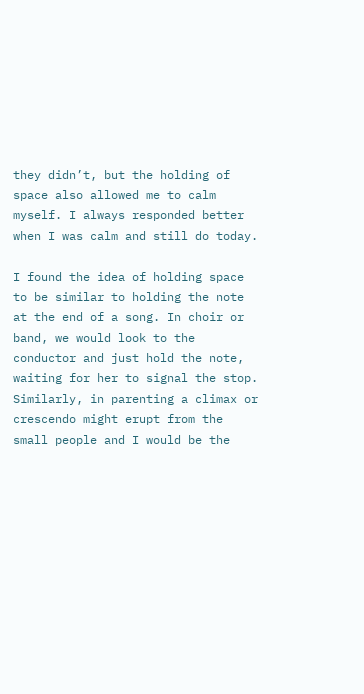they didn’t, but the holding of space also allowed me to calm myself. I always responded better when I was calm and still do today.

I found the idea of holding space to be similar to holding the note at the end of a song. In choir or band, we would look to the conductor and just hold the note, waiting for her to signal the stop. Similarly, in parenting a climax or crescendo might erupt from the small people and I would be the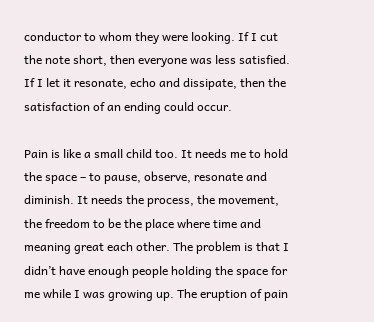conductor to whom they were looking. If I cut the note short, then everyone was less satisfied. If I let it resonate, echo and dissipate, then the satisfaction of an ending could occur.

Pain is like a small child too. It needs me to hold the space – to pause, observe, resonate and diminish. It needs the process, the movement, the freedom to be the place where time and meaning great each other. The problem is that I didn’t have enough people holding the space for me while I was growing up. The eruption of pain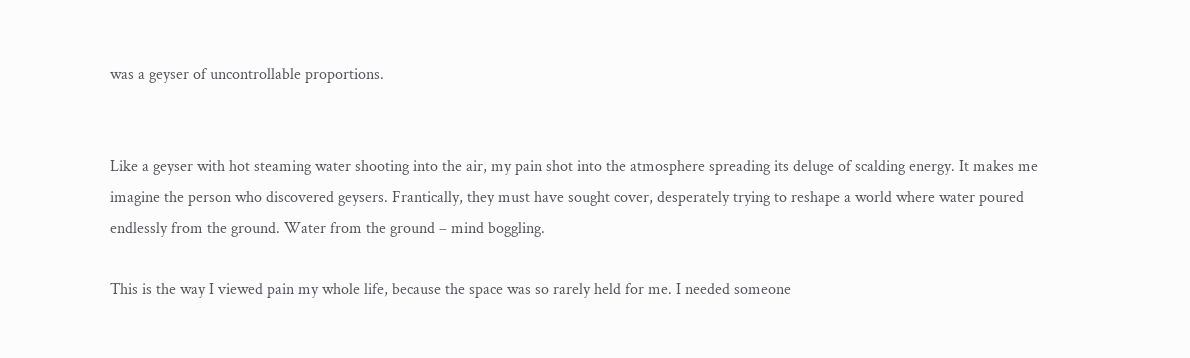was a geyser of uncontrollable proportions.


Like a geyser with hot steaming water shooting into the air, my pain shot into the atmosphere spreading its deluge of scalding energy. It makes me imagine the person who discovered geysers. Frantically, they must have sought cover, desperately trying to reshape a world where water poured endlessly from the ground. Water from the ground – mind boggling.

This is the way I viewed pain my whole life, because the space was so rarely held for me. I needed someone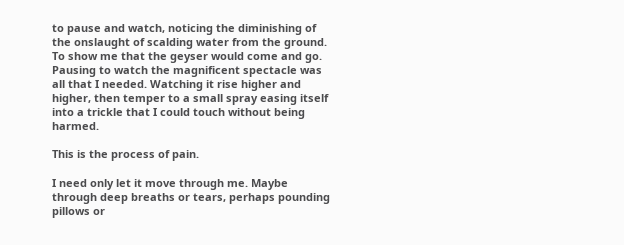to pause and watch, noticing the diminishing of the onslaught of scalding water from the ground. To show me that the geyser would come and go. Pausing to watch the magnificent spectacle was all that I needed. Watching it rise higher and higher, then temper to a small spray easing itself into a trickle that I could touch without being harmed.

This is the process of pain.

I need only let it move through me. Maybe through deep breaths or tears, perhaps pounding pillows or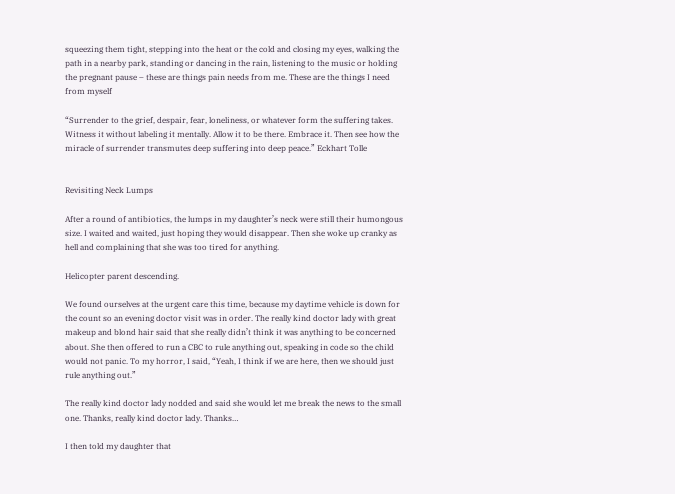squeezing them tight, stepping into the heat or the cold and closing my eyes, walking the path in a nearby park, standing or dancing in the rain, listening to the music or holding the pregnant pause – these are things pain needs from me. These are the things I need from myself

“Surrender to the grief, despair, fear, loneliness, or whatever form the suffering takes. Witness it without labeling it mentally. Allow it to be there. Embrace it. Then see how the miracle of surrender transmutes deep suffering into deep peace.” Eckhart Tolle


Revisiting Neck Lumps

After a round of antibiotics, the lumps in my daughter’s neck were still their humongous size. I waited and waited, just hoping they would disappear. Then she woke up cranky as hell and complaining that she was too tired for anything.

Helicopter parent descending.

We found ourselves at the urgent care this time, because my daytime vehicle is down for the count so an evening doctor visit was in order. The really kind doctor lady with great makeup and blond hair said that she really didn’t think it was anything to be concerned about. She then offered to run a CBC to rule anything out, speaking in code so the child would not panic. To my horror, I said, “Yeah, I think if we are here, then we should just rule anything out.”

The really kind doctor lady nodded and said she would let me break the news to the small one. Thanks, really kind doctor lady. Thanks…

I then told my daughter that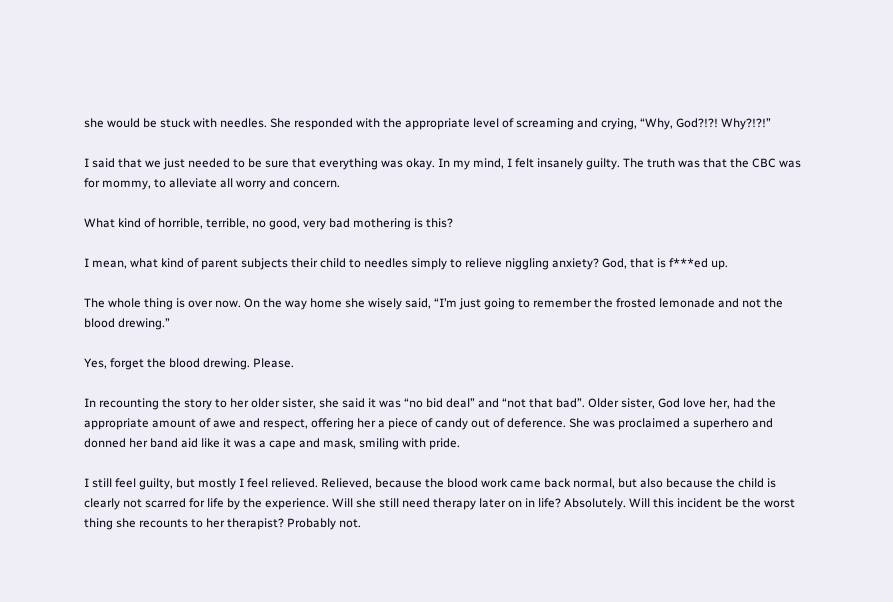she would be stuck with needles. She responded with the appropriate level of screaming and crying, “Why, God?!?! Why?!?!”

I said that we just needed to be sure that everything was okay. In my mind, I felt insanely guilty. The truth was that the CBC was for mommy, to alleviate all worry and concern.

What kind of horrible, terrible, no good, very bad mothering is this?

I mean, what kind of parent subjects their child to needles simply to relieve niggling anxiety? God, that is f***ed up.

The whole thing is over now. On the way home she wisely said, “I’m just going to remember the frosted lemonade and not the blood drewing.”

Yes, forget the blood drewing. Please.

In recounting the story to her older sister, she said it was “no bid deal” and “not that bad”. Older sister, God love her, had the appropriate amount of awe and respect, offering her a piece of candy out of deference. She was proclaimed a superhero and donned her band aid like it was a cape and mask, smiling with pride.

I still feel guilty, but mostly I feel relieved. Relieved, because the blood work came back normal, but also because the child is clearly not scarred for life by the experience. Will she still need therapy later on in life? Absolutely. Will this incident be the worst thing she recounts to her therapist? Probably not.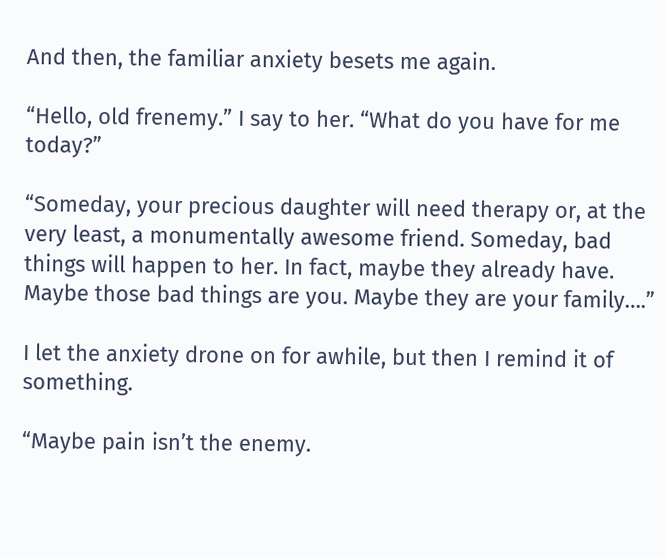And then, the familiar anxiety besets me again.

“Hello, old frenemy.” I say to her. “What do you have for me today?”

“Someday, your precious daughter will need therapy or, at the very least, a monumentally awesome friend. Someday, bad things will happen to her. In fact, maybe they already have. Maybe those bad things are you. Maybe they are your family….”

I let the anxiety drone on for awhile, but then I remind it of something.

“Maybe pain isn’t the enemy.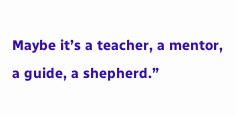Maybe it’s a teacher, a mentor, a guide, a shepherd.”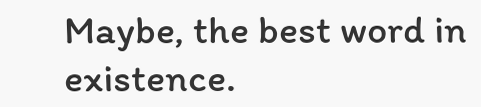Maybe, the best word in existence.